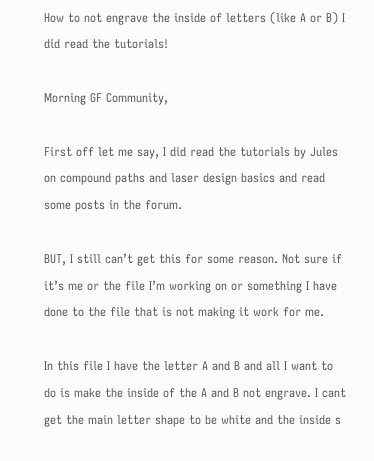How to not engrave the inside of letters (like A or B) I did read the tutorials!

Morning GF Community,

First off let me say, I did read the tutorials by Jules on compound paths and laser design basics and read some posts in the forum.

BUT, I still can’t get this for some reason. Not sure if it’s me or the file I’m working on or something I have done to the file that is not making it work for me.

In this file I have the letter A and B and all I want to do is make the inside of the A and B not engrave. I cant get the main letter shape to be white and the inside s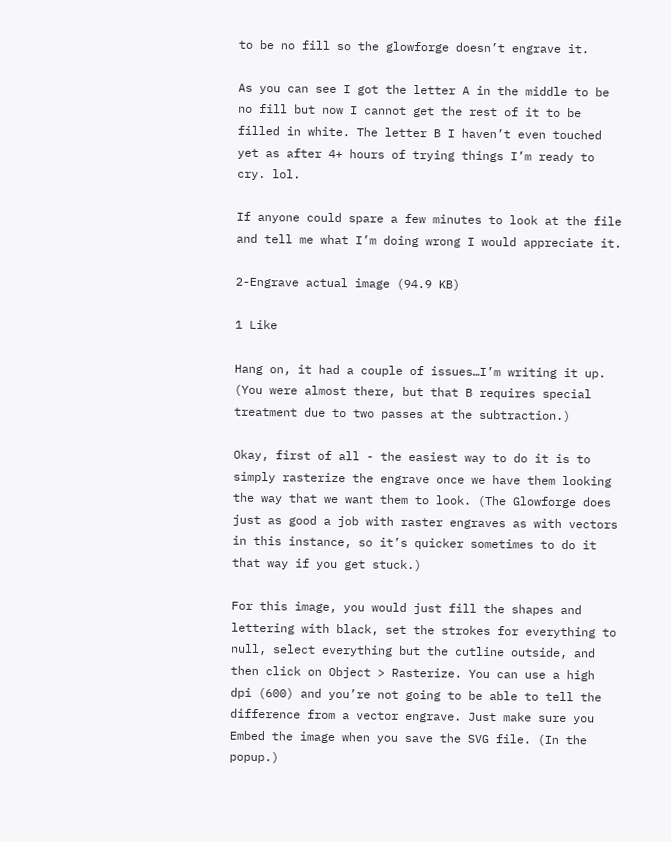to be no fill so the glowforge doesn’t engrave it.

As you can see I got the letter A in the middle to be no fill but now I cannot get the rest of it to be filled in white. The letter B I haven’t even touched yet as after 4+ hours of trying things I’m ready to cry. lol.

If anyone could spare a few minutes to look at the file and tell me what I’m doing wrong I would appreciate it.

2-Engrave actual image (94.9 KB)

1 Like

Hang on, it had a couple of issues…I’m writing it up. (You were almost there, but that B requires special treatment due to two passes at the subtraction.)

Okay, first of all - the easiest way to do it is to simply rasterize the engrave once we have them looking the way that we want them to look. (The Glowforge does just as good a job with raster engraves as with vectors in this instance, so it’s quicker sometimes to do it that way if you get stuck.)

For this image, you would just fill the shapes and lettering with black, set the strokes for everything to null, select everything but the cutline outside, and then click on Object > Rasterize. You can use a high dpi (600) and you’re not going to be able to tell the difference from a vector engrave. Just make sure you Embed the image when you save the SVG file. (In the popup.)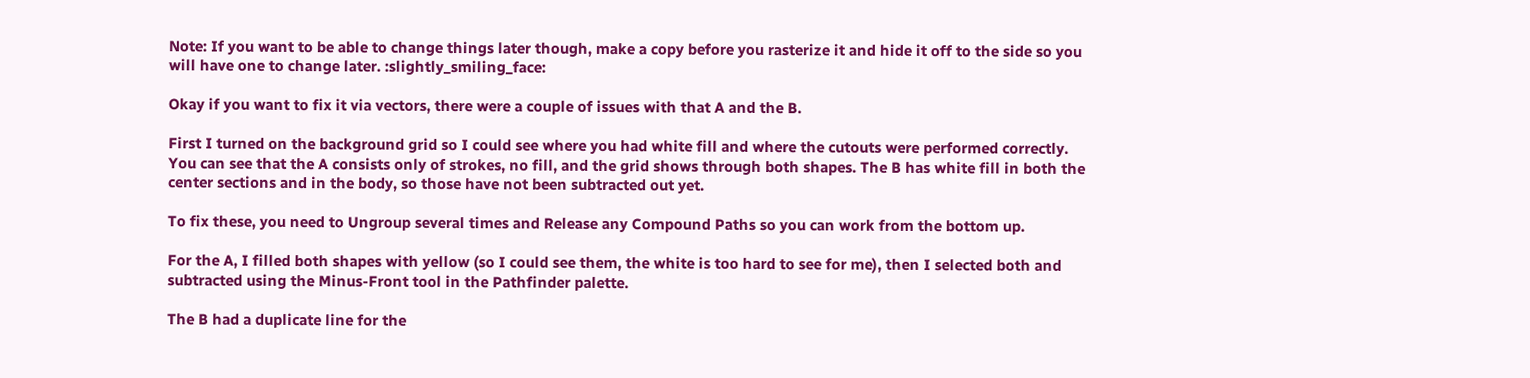Note: If you want to be able to change things later though, make a copy before you rasterize it and hide it off to the side so you will have one to change later. :slightly_smiling_face:

Okay if you want to fix it via vectors, there were a couple of issues with that A and the B.

First I turned on the background grid so I could see where you had white fill and where the cutouts were performed correctly. You can see that the A consists only of strokes, no fill, and the grid shows through both shapes. The B has white fill in both the center sections and in the body, so those have not been subtracted out yet.

To fix these, you need to Ungroup several times and Release any Compound Paths so you can work from the bottom up.

For the A, I filled both shapes with yellow (so I could see them, the white is too hard to see for me), then I selected both and subtracted using the Minus-Front tool in the Pathfinder palette.

The B had a duplicate line for the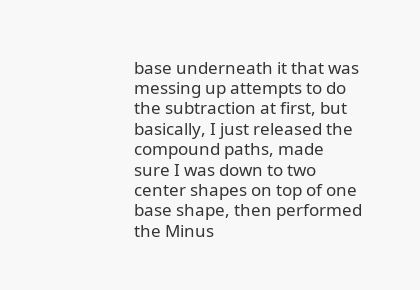base underneath it that was messing up attempts to do the subtraction at first, but basically, I just released the compound paths, made sure I was down to two center shapes on top of one base shape, then performed the Minus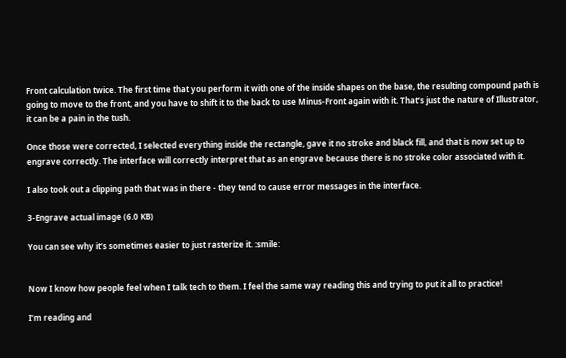Front calculation twice. The first time that you perform it with one of the inside shapes on the base, the resulting compound path is going to move to the front, and you have to shift it to the back to use Minus-Front again with it. That’s just the nature of Illustrator, it can be a pain in the tush.

Once those were corrected, I selected everything inside the rectangle, gave it no stroke and black fill, and that is now set up to engrave correctly. The interface will correctly interpret that as an engrave because there is no stroke color associated with it.

I also took out a clipping path that was in there - they tend to cause error messages in the interface.

3-Engrave actual image (6.0 KB)

You can see why it’s sometimes easier to just rasterize it. :smile:


Now I know how people feel when I talk tech to them. I feel the same way reading this and trying to put it all to practice!

I’m reading and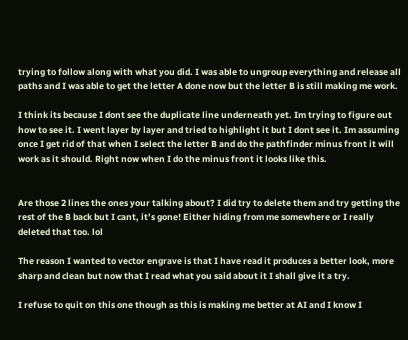trying to follow along with what you did. I was able to ungroup everything and release all paths and I was able to get the letter A done now but the letter B is still making me work.

I think its because I dont see the duplicate line underneath yet. Im trying to figure out how to see it. I went layer by layer and tried to highlight it but I dont see it. Im assuming once I get rid of that when I select the letter B and do the pathfinder minus front it will work as it should. Right now when I do the minus front it looks like this.


Are those 2 lines the ones your talking about? I did try to delete them and try getting the rest of the B back but I cant, it’s gone! Either hiding from me somewhere or I really deleted that too. lol

The reason I wanted to vector engrave is that I have read it produces a better look, more sharp and clean but now that I read what you said about it I shall give it a try.

I refuse to quit on this one though as this is making me better at AI and I know I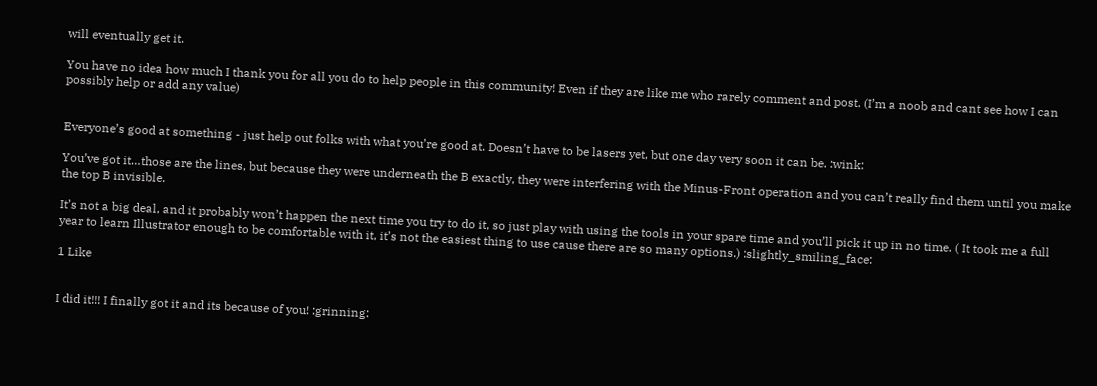will eventually get it.

You have no idea how much I thank you for all you do to help people in this community! Even if they are like me who rarely comment and post. (I’m a noob and cant see how I can possibly help or add any value)


Everyone’s good at something - just help out folks with what you’re good at. Doesn’t have to be lasers yet, but one day very soon it can be. :wink:

You’ve got it…those are the lines, but because they were underneath the B exactly, they were interfering with the Minus-Front operation and you can’t really find them until you make the top B invisible.

It’s not a big deal, and it probably won’t happen the next time you try to do it, so just play with using the tools in your spare time and you’ll pick it up in no time. ( It took me a full year to learn Illustrator enough to be comfortable with it, it’s not the easiest thing to use cause there are so many options.) :slightly_smiling_face:

1 Like


I did it!!! I finally got it and its because of you! :grinning: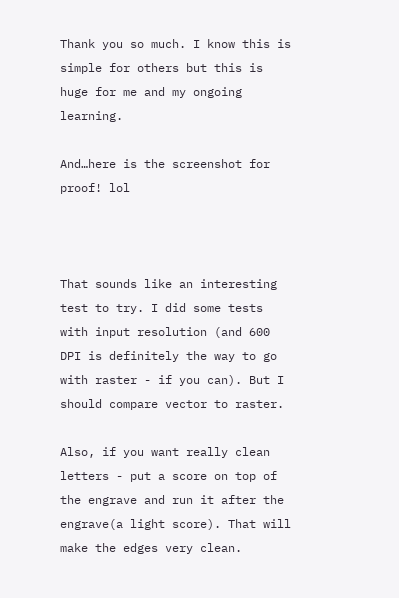Thank you so much. I know this is simple for others but this is huge for me and my ongoing learning.

And…here is the screenshot for proof! lol



That sounds like an interesting test to try. I did some tests with input resolution (and 600 DPI is definitely the way to go with raster - if you can). But I should compare vector to raster.

Also, if you want really clean letters - put a score on top of the engrave and run it after the engrave(a light score). That will make the edges very clean.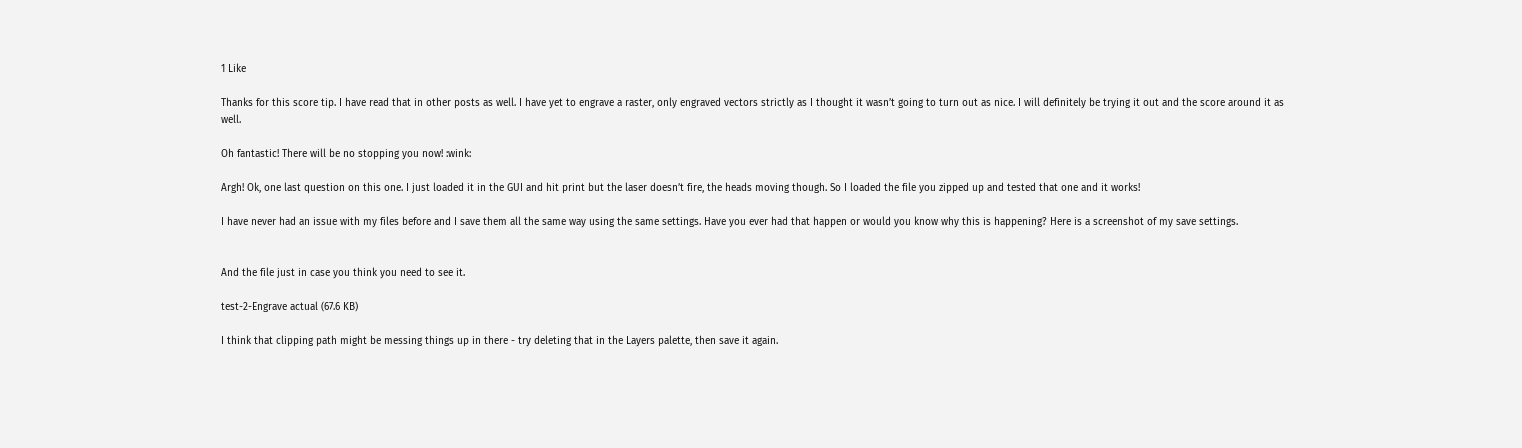1 Like

Thanks for this score tip. I have read that in other posts as well. I have yet to engrave a raster, only engraved vectors strictly as I thought it wasn’t going to turn out as nice. I will definitely be trying it out and the score around it as well.

Oh fantastic! There will be no stopping you now! :wink:

Argh! Ok, one last question on this one. I just loaded it in the GUI and hit print but the laser doesn’t fire, the heads moving though. So I loaded the file you zipped up and tested that one and it works!

I have never had an issue with my files before and I save them all the same way using the same settings. Have you ever had that happen or would you know why this is happening? Here is a screenshot of my save settings.


And the file just in case you think you need to see it.

test-2-Engrave actual (67.6 KB)

I think that clipping path might be messing things up in there - try deleting that in the Layers palette, then save it again.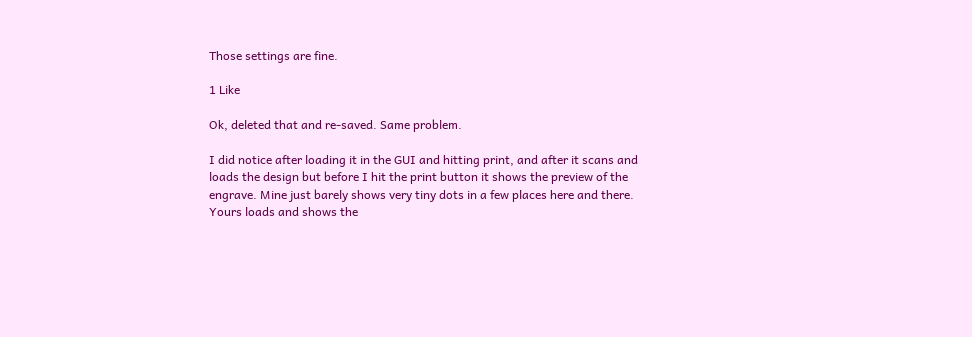Those settings are fine.

1 Like

Ok, deleted that and re-saved. Same problem.

I did notice after loading it in the GUI and hitting print, and after it scans and loads the design but before I hit the print button it shows the preview of the engrave. Mine just barely shows very tiny dots in a few places here and there. Yours loads and shows the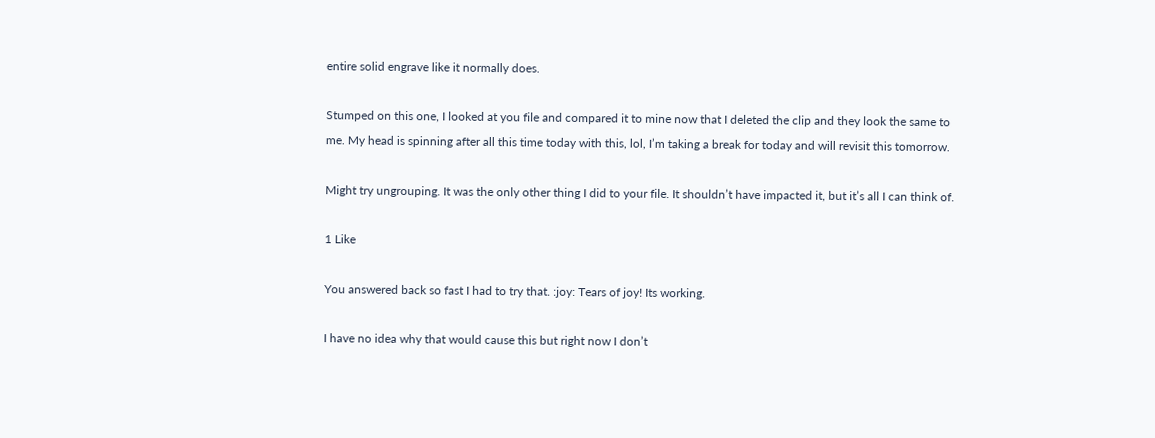entire solid engrave like it normally does.

Stumped on this one, I looked at you file and compared it to mine now that I deleted the clip and they look the same to me. My head is spinning after all this time today with this, lol, I’m taking a break for today and will revisit this tomorrow.

Might try ungrouping. It was the only other thing I did to your file. It shouldn’t have impacted it, but it’s all I can think of.

1 Like

You answered back so fast I had to try that. :joy: Tears of joy! Its working.

I have no idea why that would cause this but right now I don’t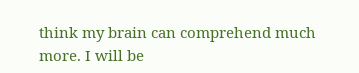think my brain can comprehend much more. I will be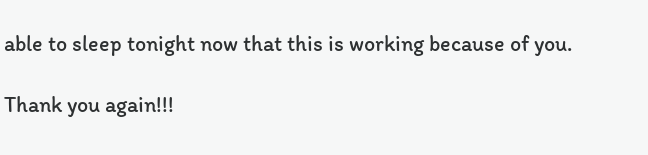able to sleep tonight now that this is working because of you.

Thank you again!!!